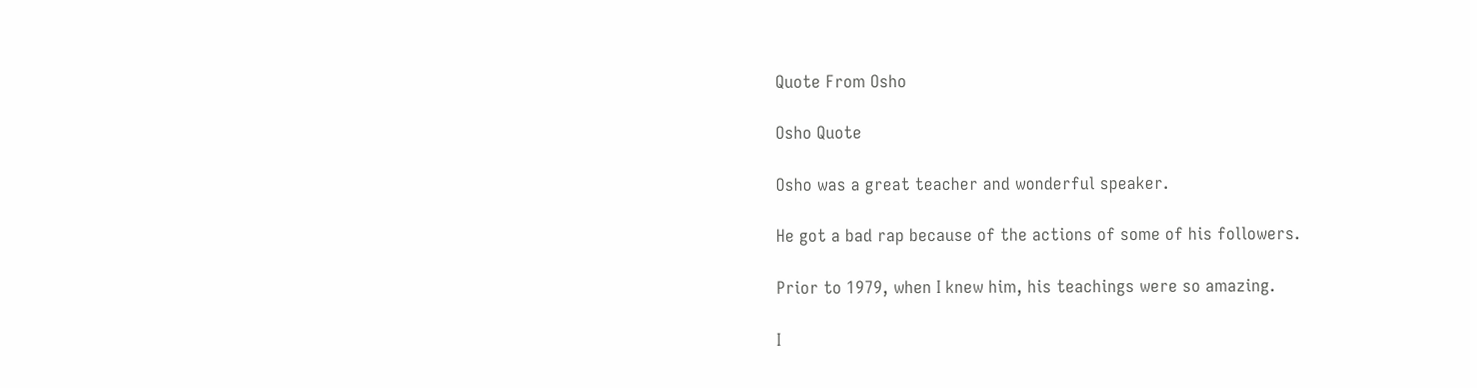Quote From Osho

Osho Quote

Osho was a great teacher and wonderful speaker.

He got a bad rap because of the actions of some of his followers.

Prior to 1979, when I knew him, his teachings were so amazing.

I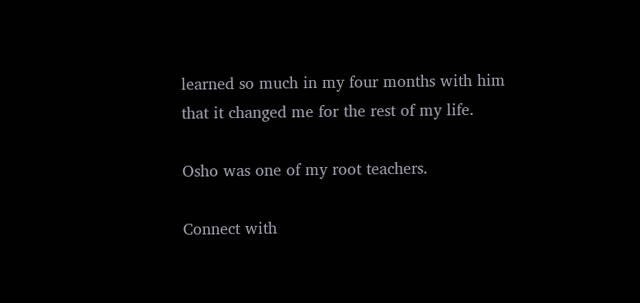learned so much in my four months with him that it changed me for the rest of my life.

Osho was one of my root teachers.

Connect with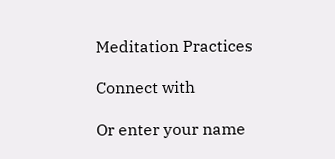Meditation Practices

Connect with

Or enter your name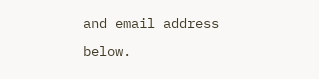and email address below.